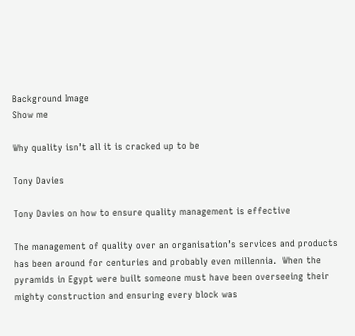Background Image
Show me

Why quality isn’t all it is cracked up to be

Tony Davies

Tony Davies on how to ensure quality management is effective

The management of quality over an organisation’s services and products has been around for centuries and probably even millennia.  When the pyramids in Egypt were built someone must have been overseeing their mighty construction and ensuring every block was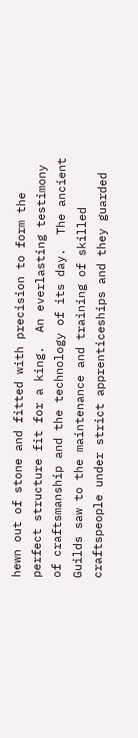hewn out of stone and fitted with precision to form the perfect structure fit for a king.  An everlasting testimony of craftsmanship and the technology of its day.  The ancient Guilds saw to the maintenance and training of skilled craftspeople under strict apprenticeships and they guarded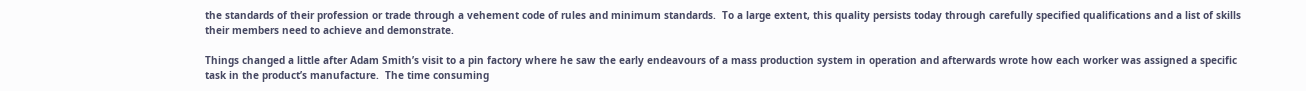the standards of their profession or trade through a vehement code of rules and minimum standards.  To a large extent, this quality persists today through carefully specified qualifications and a list of skills their members need to achieve and demonstrate.

Things changed a little after Adam Smith’s visit to a pin factory where he saw the early endeavours of a mass production system in operation and afterwards wrote how each worker was assigned a specific task in the product’s manufacture.  The time consuming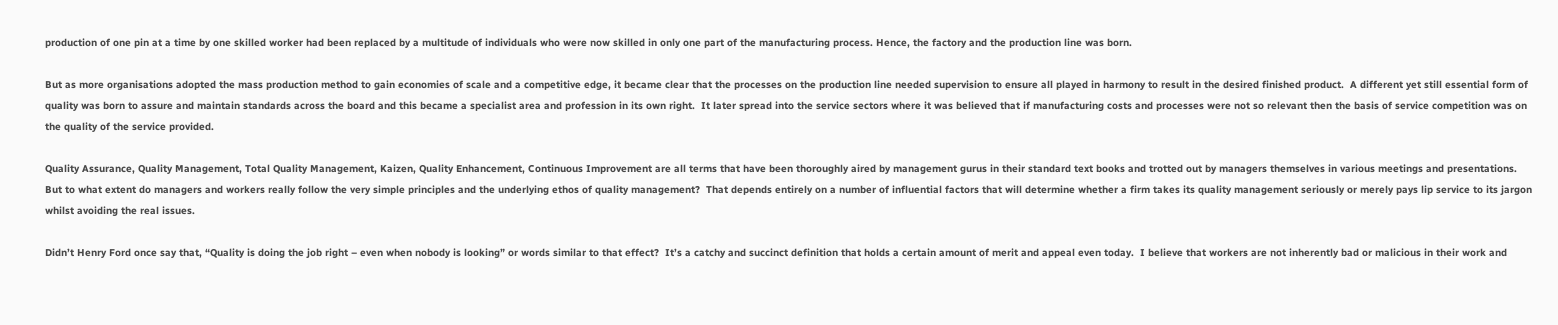production of one pin at a time by one skilled worker had been replaced by a multitude of individuals who were now skilled in only one part of the manufacturing process. Hence, the factory and the production line was born.

But as more organisations adopted the mass production method to gain economies of scale and a competitive edge, it became clear that the processes on the production line needed supervision to ensure all played in harmony to result in the desired finished product.  A different yet still essential form of quality was born to assure and maintain standards across the board and this became a specialist area and profession in its own right.  It later spread into the service sectors where it was believed that if manufacturing costs and processes were not so relevant then the basis of service competition was on the quality of the service provided.

Quality Assurance, Quality Management, Total Quality Management, Kaizen, Quality Enhancement, Continuous Improvement are all terms that have been thoroughly aired by management gurus in their standard text books and trotted out by managers themselves in various meetings and presentations.  But to what extent do managers and workers really follow the very simple principles and the underlying ethos of quality management?  That depends entirely on a number of influential factors that will determine whether a firm takes its quality management seriously or merely pays lip service to its jargon whilst avoiding the real issues.

Didn’t Henry Ford once say that, “Quality is doing the job right – even when nobody is looking” or words similar to that effect?  It’s a catchy and succinct definition that holds a certain amount of merit and appeal even today.  I believe that workers are not inherently bad or malicious in their work and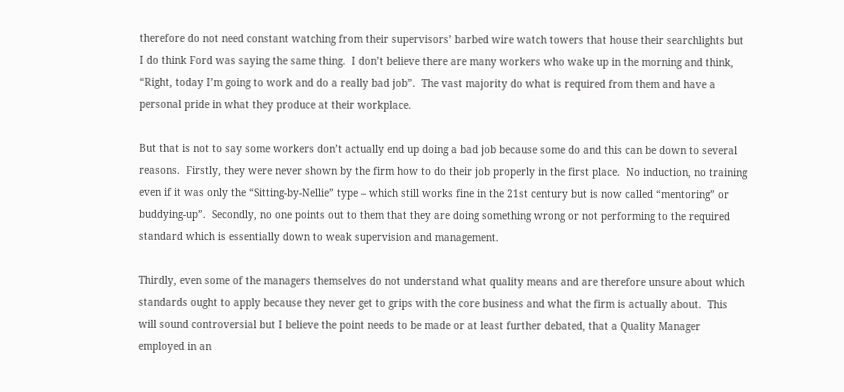therefore do not need constant watching from their supervisors’ barbed wire watch towers that house their searchlights but I do think Ford was saying the same thing.  I don’t believe there are many workers who wake up in the morning and think, “Right, today I’m going to work and do a really bad job”.  The vast majority do what is required from them and have a personal pride in what they produce at their workplace.

But that is not to say some workers don’t actually end up doing a bad job because some do and this can be down to several reasons.  Firstly, they were never shown by the firm how to do their job properly in the first place.  No induction, no training even if it was only the “Sitting-by-Nellie” type – which still works fine in the 21st century but is now called “mentoring” or buddying-up”.  Secondly, no one points out to them that they are doing something wrong or not performing to the required standard which is essentially down to weak supervision and management.

Thirdly, even some of the managers themselves do not understand what quality means and are therefore unsure about which standards ought to apply because they never get to grips with the core business and what the firm is actually about.  This will sound controversial but I believe the point needs to be made or at least further debated, that a Quality Manager employed in an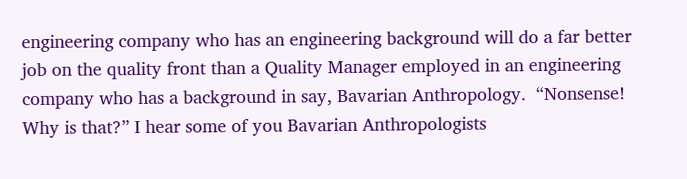engineering company who has an engineering background will do a far better job on the quality front than a Quality Manager employed in an engineering company who has a background in say, Bavarian Anthropology.  “Nonsense!  Why is that?” I hear some of you Bavarian Anthropologists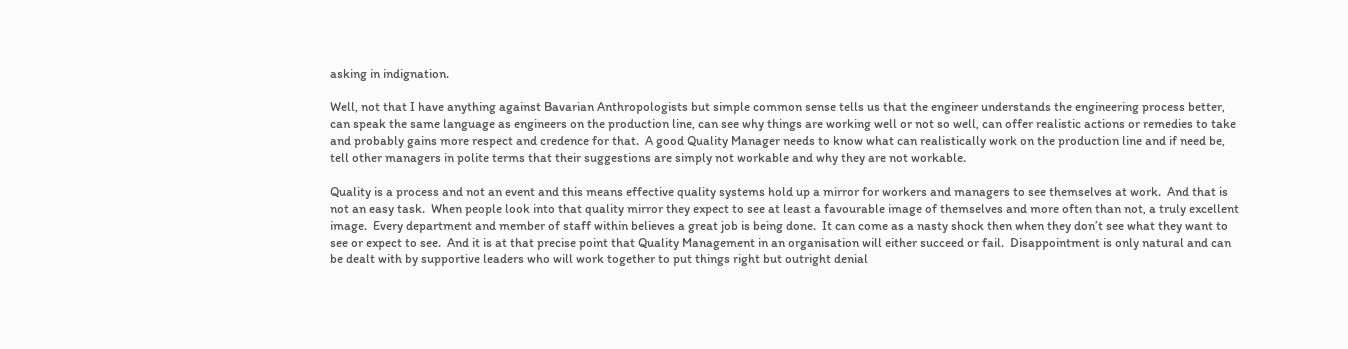asking in indignation.

Well, not that I have anything against Bavarian Anthropologists but simple common sense tells us that the engineer understands the engineering process better, can speak the same language as engineers on the production line, can see why things are working well or not so well, can offer realistic actions or remedies to take and probably gains more respect and credence for that.  A good Quality Manager needs to know what can realistically work on the production line and if need be, tell other managers in polite terms that their suggestions are simply not workable and why they are not workable.

Quality is a process and not an event and this means effective quality systems hold up a mirror for workers and managers to see themselves at work.  And that is not an easy task.  When people look into that quality mirror they expect to see at least a favourable image of themselves and more often than not, a truly excellent image.  Every department and member of staff within believes a great job is being done.  It can come as a nasty shock then when they don’t see what they want to see or expect to see.  And it is at that precise point that Quality Management in an organisation will either succeed or fail.  Disappointment is only natural and can be dealt with by supportive leaders who will work together to put things right but outright denial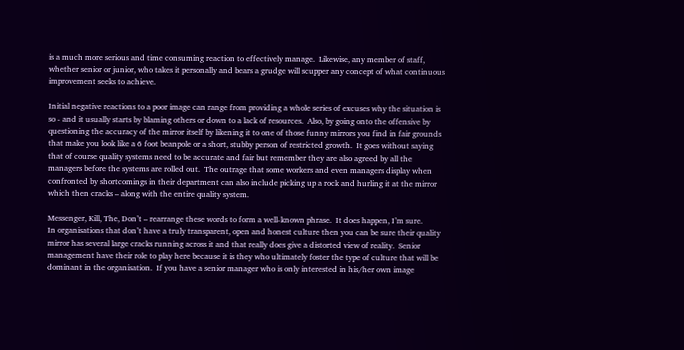is a much more serious and time consuming reaction to effectively manage.  Likewise, any member of staff, whether senior or junior, who takes it personally and bears a grudge will scupper any concept of what continuous improvement seeks to achieve.

Initial negative reactions to a poor image can range from providing a whole series of excuses why the situation is so - and it usually starts by blaming others or down to a lack of resources.  Also, by going onto the offensive by questioning the accuracy of the mirror itself by likening it to one of those funny mirrors you find in fair grounds that make you look like a 6 foot beanpole or a short, stubby person of restricted growth.  It goes without saying that of course quality systems need to be accurate and fair but remember they are also agreed by all the managers before the systems are rolled out.  The outrage that some workers and even managers display when confronted by shortcomings in their department can also include picking up a rock and hurling it at the mirror which then cracks – along with the entire quality system.

Messenger, Kill, The, Don’t – rearrange these words to form a well-known phrase.  It does happen, I’m sure.
In organisations that don’t have a truly transparent, open and honest culture then you can be sure their quality mirror has several large cracks running across it and that really does give a distorted view of reality.  Senior management have their role to play here because it is they who ultimately foster the type of culture that will be dominant in the organisation.  If you have a senior manager who is only interested in his/her own image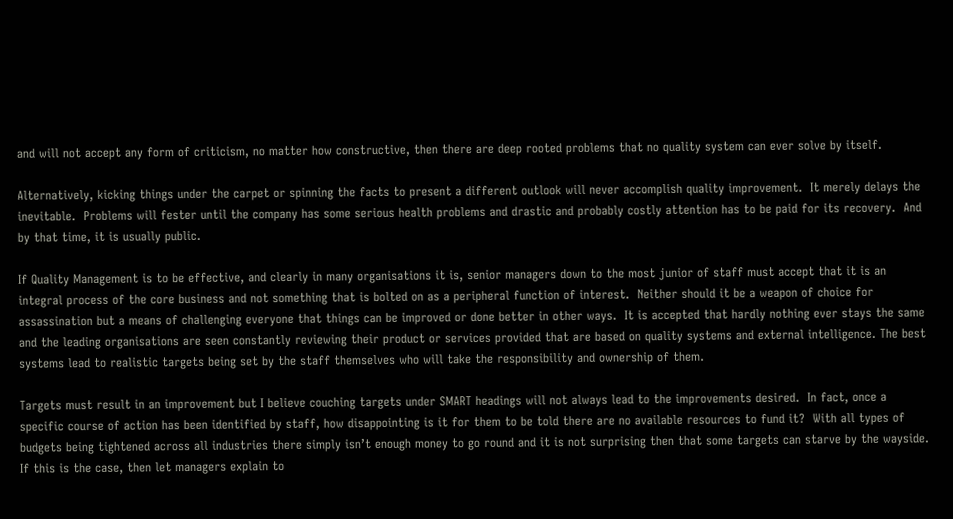and will not accept any form of criticism, no matter how constructive, then there are deep rooted problems that no quality system can ever solve by itself.

Alternatively, kicking things under the carpet or spinning the facts to present a different outlook will never accomplish quality improvement.  It merely delays the inevitable.  Problems will fester until the company has some serious health problems and drastic and probably costly attention has to be paid for its recovery.  And by that time, it is usually public.

If Quality Management is to be effective, and clearly in many organisations it is, senior managers down to the most junior of staff must accept that it is an integral process of the core business and not something that is bolted on as a peripheral function of interest.  Neither should it be a weapon of choice for assassination but a means of challenging everyone that things can be improved or done better in other ways.  It is accepted that hardly nothing ever stays the same and the leading organisations are seen constantly reviewing their product or services provided that are based on quality systems and external intelligence. The best systems lead to realistic targets being set by the staff themselves who will take the responsibility and ownership of them.

Targets must result in an improvement but I believe couching targets under SMART headings will not always lead to the improvements desired.  In fact, once a specific course of action has been identified by staff, how disappointing is it for them to be told there are no available resources to fund it?  With all types of budgets being tightened across all industries there simply isn’t enough money to go round and it is not surprising then that some targets can starve by the wayside.  If this is the case, then let managers explain to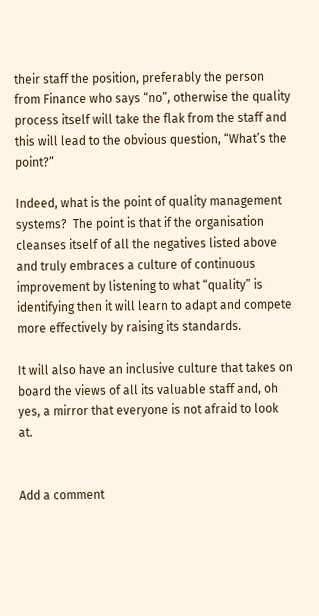their staff the position, preferably the person from Finance who says “no”, otherwise the quality process itself will take the flak from the staff and this will lead to the obvious question, “What’s the point?”

Indeed, what is the point of quality management systems?  The point is that if the organisation cleanses itself of all the negatives listed above and truly embraces a culture of continuous improvement by listening to what “quality” is identifying then it will learn to adapt and compete more effectively by raising its standards.

It will also have an inclusive culture that takes on board the views of all its valuable staff and, oh yes, a mirror that everyone is not afraid to look at.


Add a comment